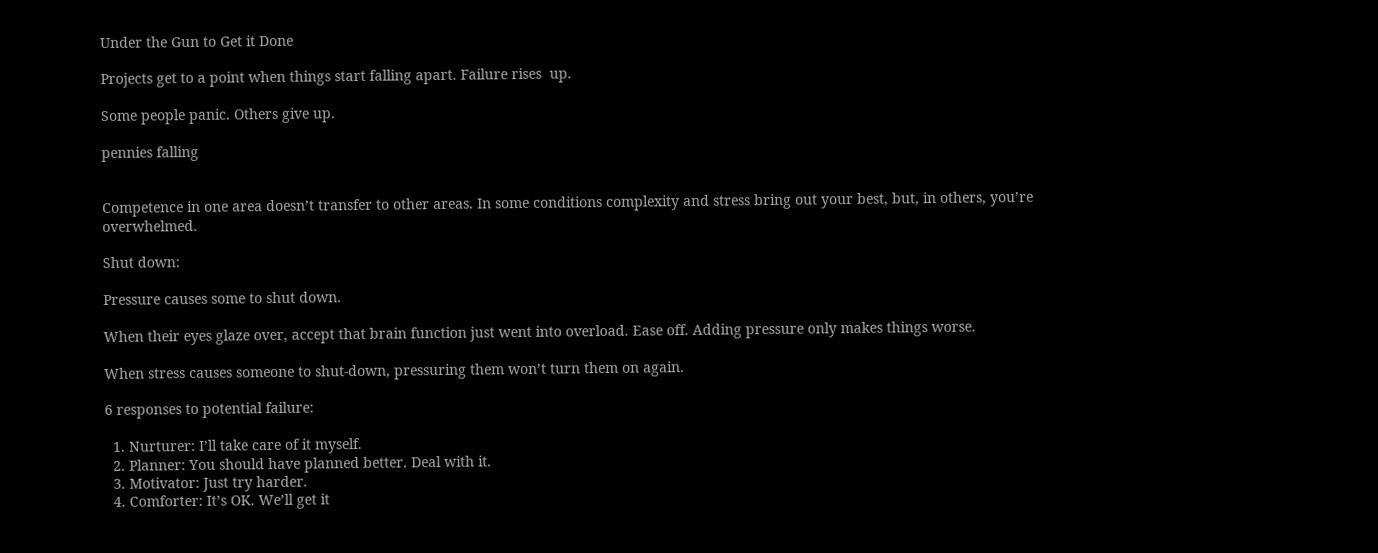Under the Gun to Get it Done

Projects get to a point when things start falling apart. Failure rises  up.

Some people panic. Others give up.

pennies falling


Competence in one area doesn’t transfer to other areas. In some conditions complexity and stress bring out your best, but, in others, you’re overwhelmed.

Shut down:

Pressure causes some to shut down.

When their eyes glaze over, accept that brain function just went into overload. Ease off. Adding pressure only makes things worse.

When stress causes someone to shut-down, pressuring them won’t turn them on again.

6 responses to potential failure:

  1. Nurturer: I’ll take care of it myself.
  2. Planner: You should have planned better. Deal with it.
  3. Motivator: Just try harder.
  4. Comforter: It’s OK. We’ll get it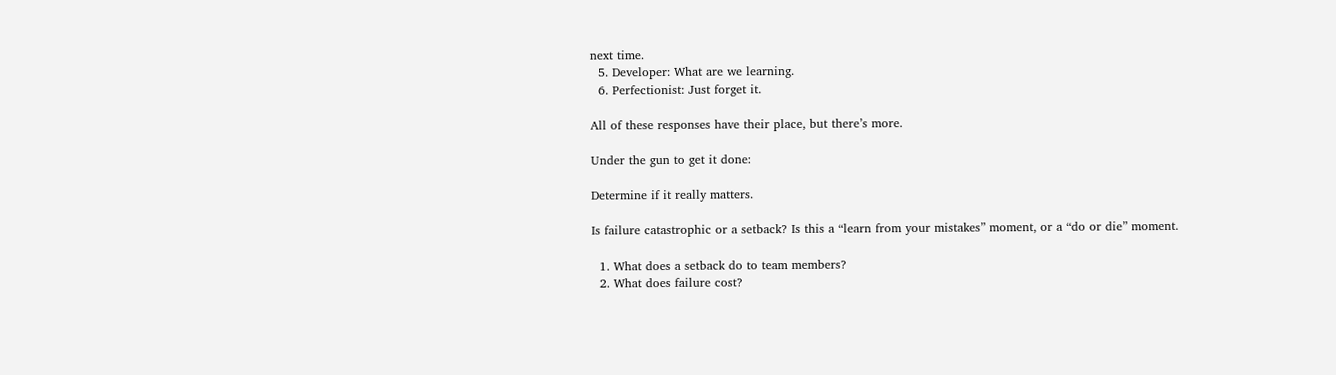next time.
  5. Developer: What are we learning.
  6. Perfectionist: Just forget it.

All of these responses have their place, but there’s more.

Under the gun to get it done:

Determine if it really matters.

Is failure catastrophic or a setback? Is this a “learn from your mistakes” moment, or a “do or die” moment.

  1. What does a setback do to team members?
  2. What does failure cost?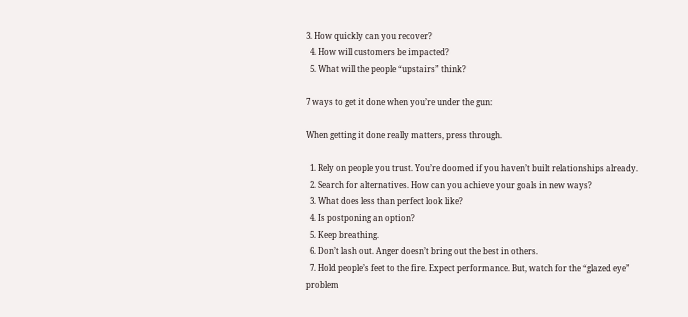3. How quickly can you recover?
  4. How will customers be impacted?
  5. What will the people “upstairs” think?

7 ways to get it done when you’re under the gun:

When getting it done really matters, press through.

  1. Rely on people you trust. You’re doomed if you haven’t built relationships already.
  2. Search for alternatives. How can you achieve your goals in new ways?
  3. What does less than perfect look like?
  4. Is postponing an option?
  5. Keep breathing.
  6. Don’t lash out. Anger doesn’t bring out the best in others.
  7. Hold people’s feet to the fire. Expect performance. But, watch for the “glazed eye” problem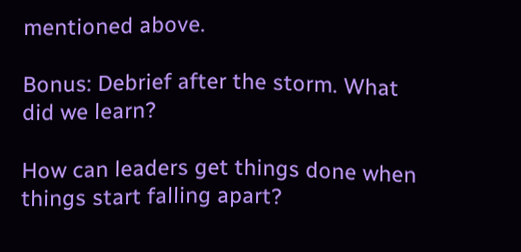mentioned above.

Bonus: Debrief after the storm. What did we learn?

How can leaders get things done when things start falling apart?